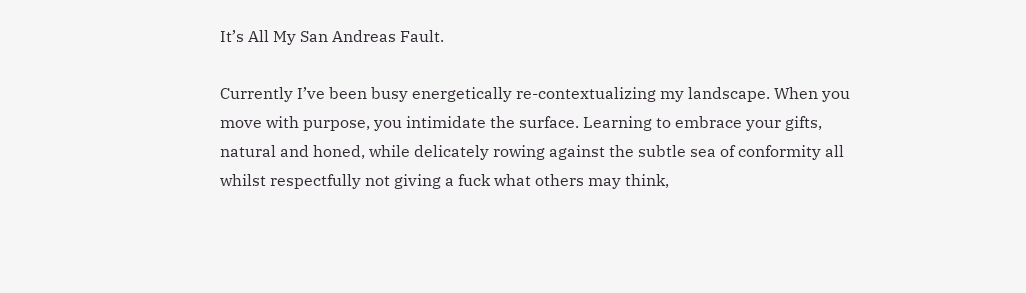It’s All My San Andreas Fault.

Currently I’ve been busy energetically re-contextualizing my landscape. When you move with purpose, you intimidate the surface. Learning to embrace your gifts, natural and honed, while delicately rowing against the subtle sea of conformity all whilst respectfully not giving a fuck what others may think,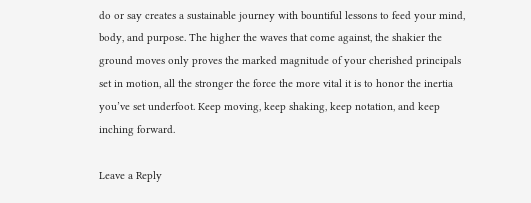do or say creates a sustainable journey with bountiful lessons to feed your mind, body, and purpose. The higher the waves that come against, the shakier the ground moves only proves the marked magnitude of your cherished principals set in motion, all the stronger the force the more vital it is to honor the inertia you’ve set underfoot. Keep moving, keep shaking, keep notation, and keep inching forward.

Leave a Reply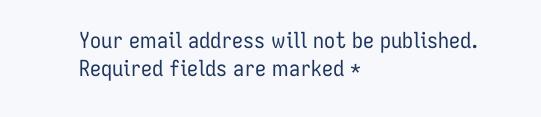Your email address will not be published. Required fields are marked *